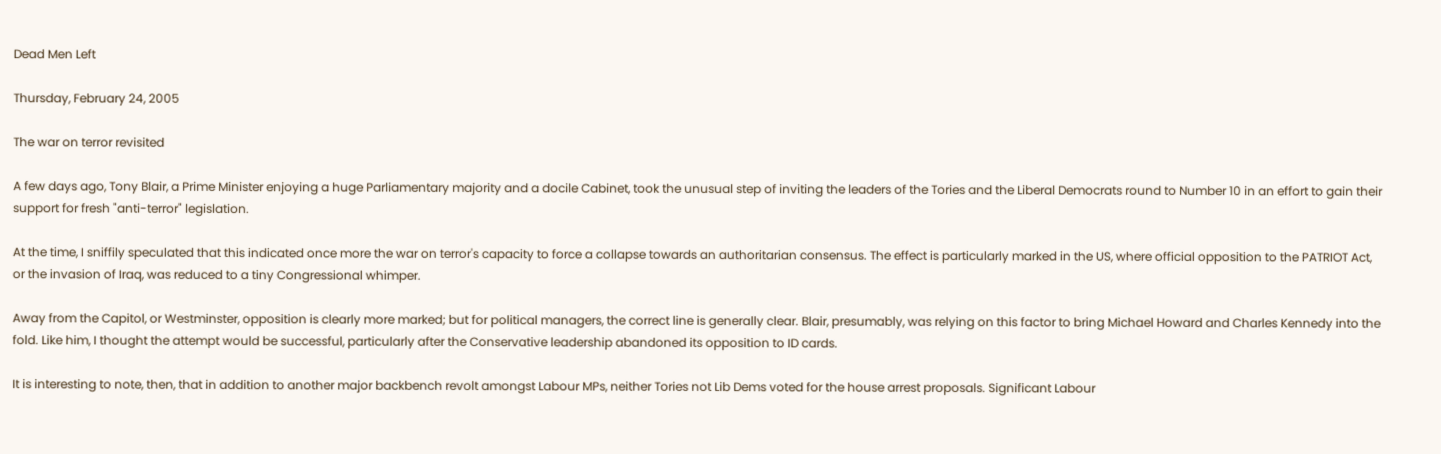Dead Men Left

Thursday, February 24, 2005

The war on terror revisited

A few days ago, Tony Blair, a Prime Minister enjoying a huge Parliamentary majority and a docile Cabinet, took the unusual step of inviting the leaders of the Tories and the Liberal Democrats round to Number 10 in an effort to gain their support for fresh "anti-terror" legislation.

At the time, I sniffily speculated that this indicated once more the war on terror's capacity to force a collapse towards an authoritarian consensus. The effect is particularly marked in the US, where official opposition to the PATRIOT Act, or the invasion of Iraq, was reduced to a tiny Congressional whimper.

Away from the Capitol, or Westminster, opposition is clearly more marked; but for political managers, the correct line is generally clear. Blair, presumably, was relying on this factor to bring Michael Howard and Charles Kennedy into the fold. Like him, I thought the attempt would be successful, particularly after the Conservative leadership abandoned its opposition to ID cards.

It is interesting to note, then, that in addition to another major backbench revolt amongst Labour MPs, neither Tories not Lib Dems voted for the house arrest proposals. Significant Labour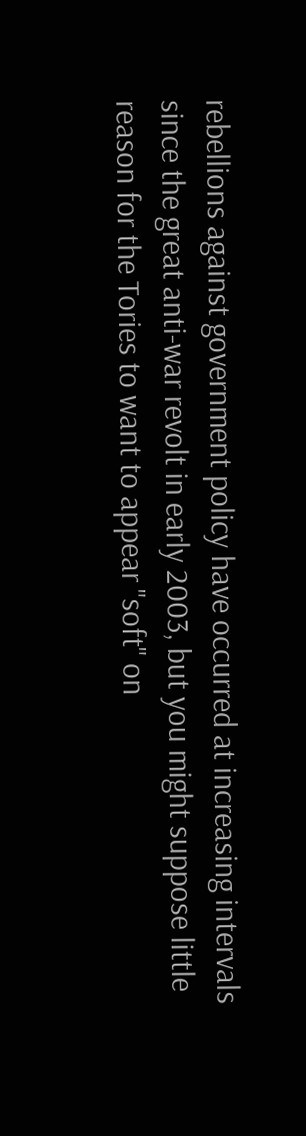rebellions against government policy have occurred at increasing intervals since the great anti-war revolt in early 2003, but you might suppose little reason for the Tories to want to appear "soft" on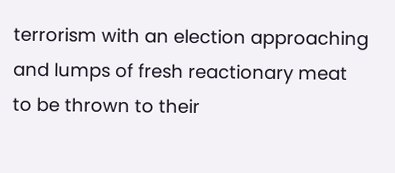terrorism with an election approaching and lumps of fresh reactionary meat to be thrown to their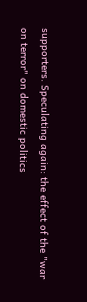supporters. Speculating again: the effect of the "war on terror" on domestic politics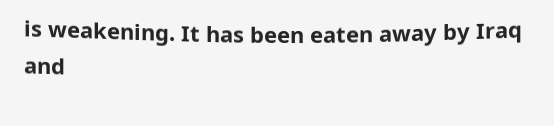is weakening. It has been eaten away by Iraq and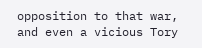opposition to that war, and even a vicious Tory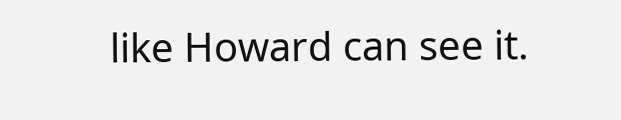like Howard can see it.